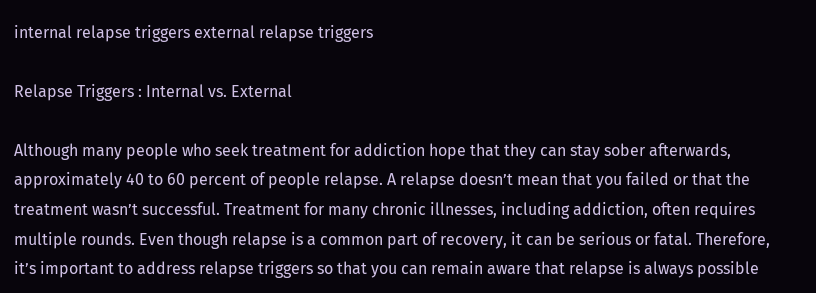internal relapse triggers external relapse triggers

Relapse Triggers : Internal vs. External

Although many people who seek treatment for addiction hope that they can stay sober afterwards, approximately 40 to 60 percent of people relapse. A relapse doesn’t mean that you failed or that the treatment wasn’t successful. Treatment for many chronic illnesses, including addiction, often requires multiple rounds. Even though relapse is a common part of recovery, it can be serious or fatal. Therefore, it’s important to address relapse triggers so that you can remain aware that relapse is always possible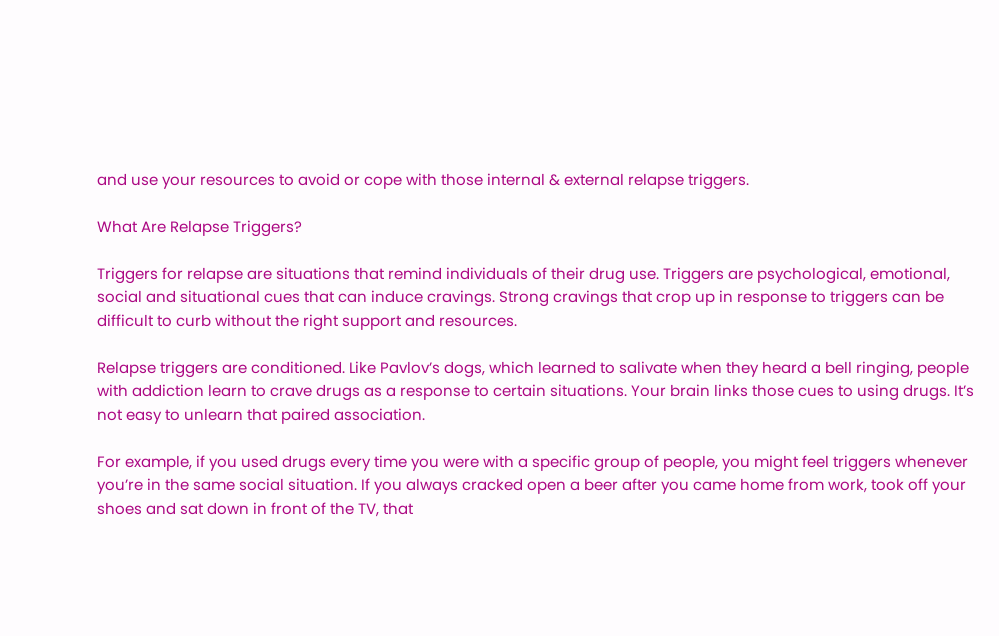and use your resources to avoid or cope with those internal & external relapse triggers.

What Are Relapse Triggers?

Triggers for relapse are situations that remind individuals of their drug use. Triggers are psychological, emotional, social and situational cues that can induce cravings. Strong cravings that crop up in response to triggers can be difficult to curb without the right support and resources.

Relapse triggers are conditioned. Like Pavlov’s dogs, which learned to salivate when they heard a bell ringing, people with addiction learn to crave drugs as a response to certain situations. Your brain links those cues to using drugs. It’s not easy to unlearn that paired association.

For example, if you used drugs every time you were with a specific group of people, you might feel triggers whenever you’re in the same social situation. If you always cracked open a beer after you came home from work, took off your shoes and sat down in front of the TV, that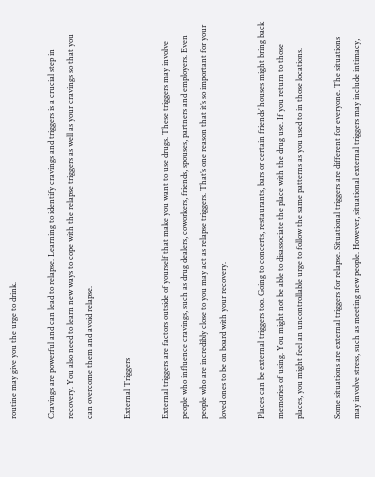routine may give you the urge to drink.

Cravings are powerful and can lead to relapse. Learning to identify cravings and triggers is a crucial step in recovery. You also need to learn new ways to cope with the relapse triggers as well as your cravings so that you can overcome them and avoid relapse.

External Triggers

External triggers are factors outside of yourself that make you want to use drugs. These triggers may involve people who influence cravings, such as drug dealers, coworkers, friends, spouses, partners and employers. Even people who are incredibly close to you may act as relapse triggers. That’s one reason that it’s so important for your loved ones to be on board with your recovery.

Places can be external triggers too. Going to concerts, restaurants, bars or certain friends’ houses might bring back memories of using. You might not be able to disassociate the place with the drug use. If you return to those places, you might feel an uncontrollable urge to follow the same patterns as you used to in those locations.

Some situations are external triggers for relapse. Situational triggers are different for everyone. The situations may involve stress, such as meeting new people. However, situational external triggers may include intimacy,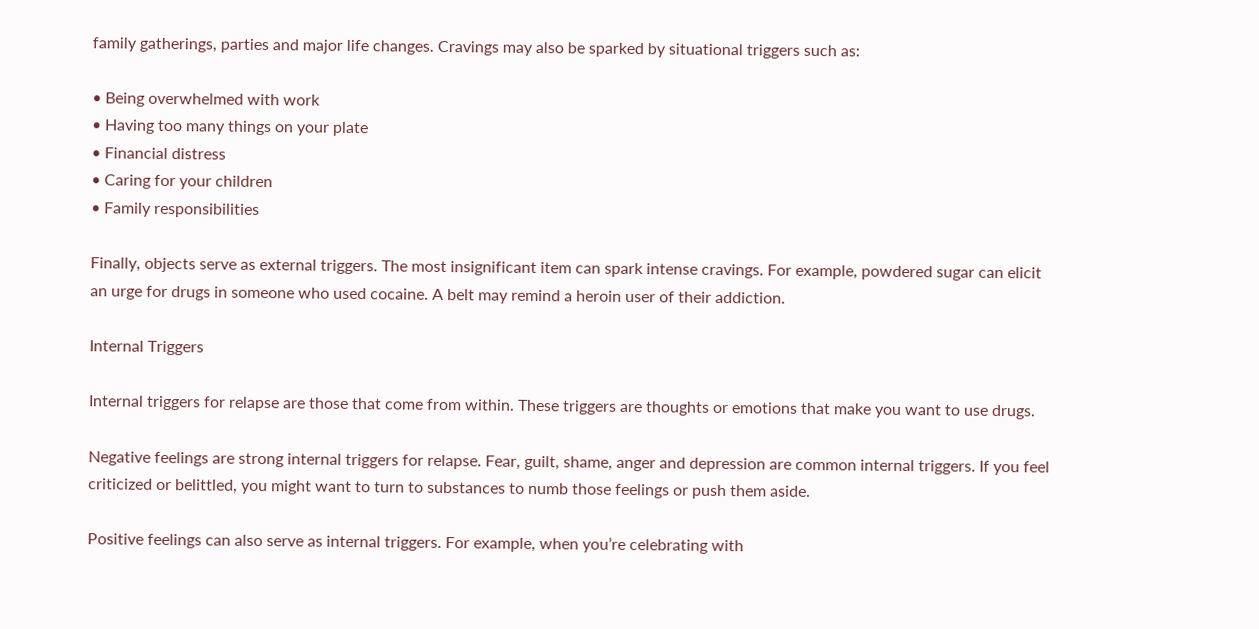family gatherings, parties and major life changes. Cravings may also be sparked by situational triggers such as:

• Being overwhelmed with work
• Having too many things on your plate
• Financial distress
• Caring for your children
• Family responsibilities

Finally, objects serve as external triggers. The most insignificant item can spark intense cravings. For example, powdered sugar can elicit an urge for drugs in someone who used cocaine. A belt may remind a heroin user of their addiction.

Internal Triggers

Internal triggers for relapse are those that come from within. These triggers are thoughts or emotions that make you want to use drugs.

Negative feelings are strong internal triggers for relapse. Fear, guilt, shame, anger and depression are common internal triggers. If you feel criticized or belittled, you might want to turn to substances to numb those feelings or push them aside.

Positive feelings can also serve as internal triggers. For example, when you’re celebrating with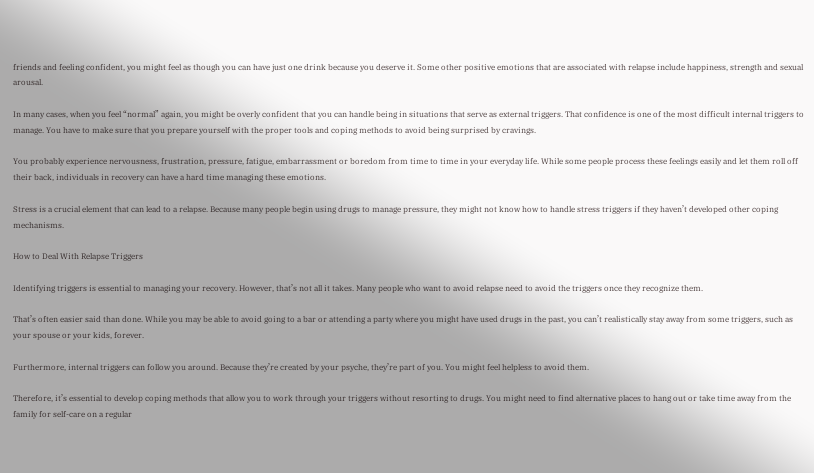friends and feeling confident, you might feel as though you can have just one drink because you deserve it. Some other positive emotions that are associated with relapse include happiness, strength and sexual arousal.

In many cases, when you feel “normal” again, you might be overly confident that you can handle being in situations that serve as external triggers. That confidence is one of the most difficult internal triggers to manage. You have to make sure that you prepare yourself with the proper tools and coping methods to avoid being surprised by cravings.

You probably experience nervousness, frustration, pressure, fatigue, embarrassment or boredom from time to time in your everyday life. While some people process these feelings easily and let them roll off their back, individuals in recovery can have a hard time managing these emotions.

Stress is a crucial element that can lead to a relapse. Because many people begin using drugs to manage pressure, they might not know how to handle stress triggers if they haven’t developed other coping mechanisms.

How to Deal With Relapse Triggers

Identifying triggers is essential to managing your recovery. However, that’s not all it takes. Many people who want to avoid relapse need to avoid the triggers once they recognize them.

That’s often easier said than done. While you may be able to avoid going to a bar or attending a party where you might have used drugs in the past, you can’t realistically stay away from some triggers, such as your spouse or your kids, forever.

Furthermore, internal triggers can follow you around. Because they’re created by your psyche, they’re part of you. You might feel helpless to avoid them.

Therefore, it’s essential to develop coping methods that allow you to work through your triggers without resorting to drugs. You might need to find alternative places to hang out or take time away from the family for self-care on a regular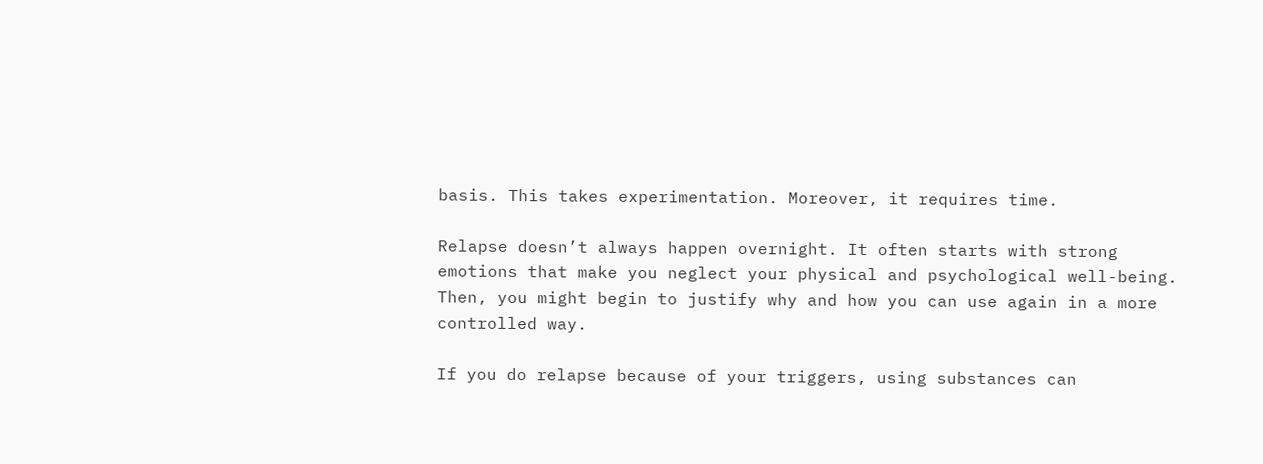basis. This takes experimentation. Moreover, it requires time.

Relapse doesn’t always happen overnight. It often starts with strong emotions that make you neglect your physical and psychological well-being. Then, you might begin to justify why and how you can use again in a more controlled way.

If you do relapse because of your triggers, using substances can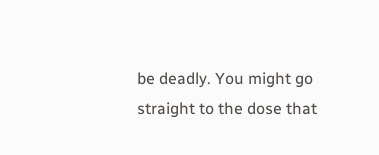be deadly. You might go straight to the dose that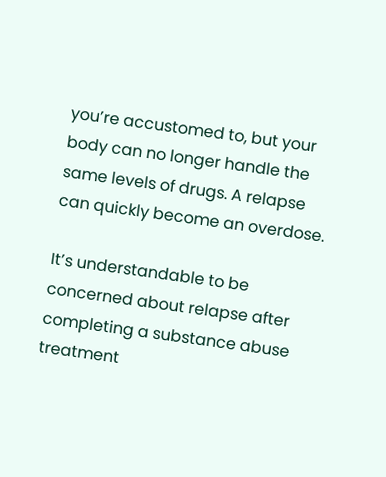you’re accustomed to, but your body can no longer handle the same levels of drugs. A relapse can quickly become an overdose.

It’s understandable to be concerned about relapse after completing a substance abuse treatment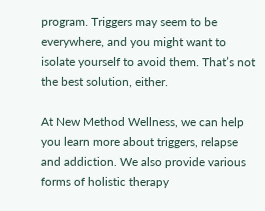program. Triggers may seem to be everywhere, and you might want to isolate yourself to avoid them. That’s not the best solution, either.

At New Method Wellness, we can help you learn more about triggers, relapse and addiction. We also provide various forms of holistic therapy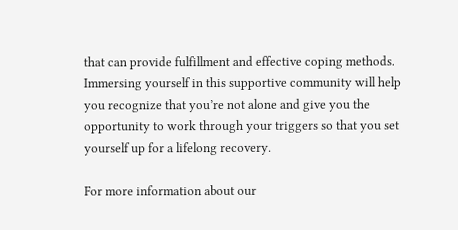that can provide fulfillment and effective coping methods. Immersing yourself in this supportive community will help you recognize that you’re not alone and give you the opportunity to work through your triggers so that you set yourself up for a lifelong recovery.

For more information about our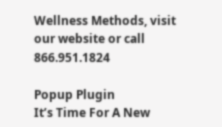Wellness Methods, visit our website or call 866.951.1824

Popup Plugin
It’s Time For A New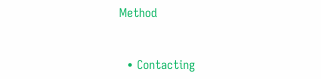Method


  • Contacting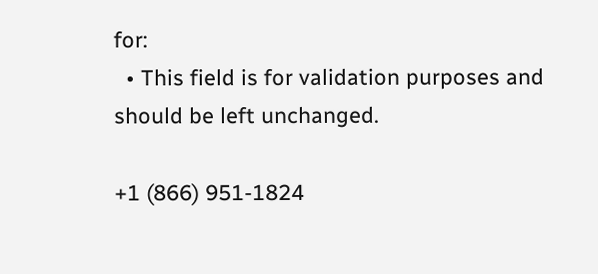for:
  • This field is for validation purposes and should be left unchanged.

+1 (866) 951-1824